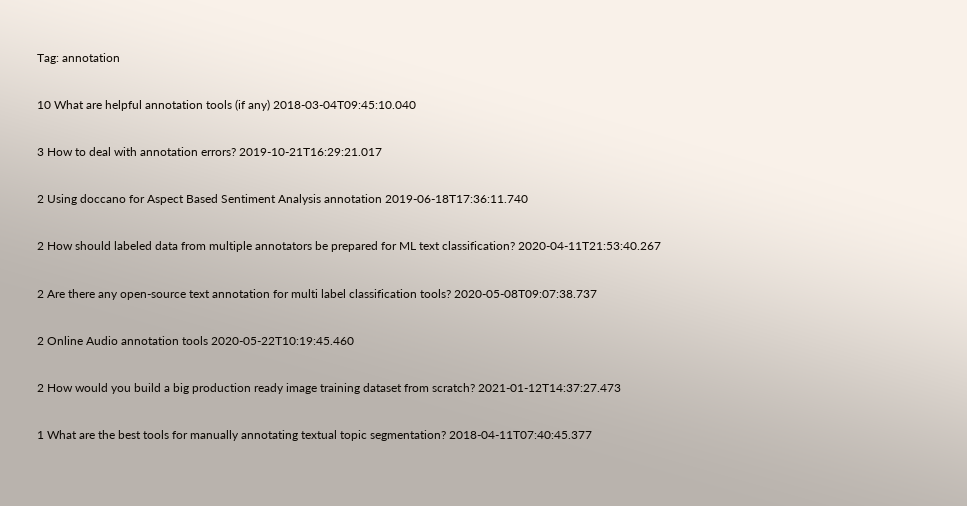Tag: annotation

10 What are helpful annotation tools (if any) 2018-03-04T09:45:10.040

3 How to deal with annotation errors? 2019-10-21T16:29:21.017

2 Using doccano for Aspect Based Sentiment Analysis annotation 2019-06-18T17:36:11.740

2 How should labeled data from multiple annotators be prepared for ML text classification? 2020-04-11T21:53:40.267

2 Are there any open-source text annotation for multi label classification tools? 2020-05-08T09:07:38.737

2 Online Audio annotation tools 2020-05-22T10:19:45.460

2 How would you build a big production ready image training dataset from scratch? 2021-01-12T14:37:27.473

1 What are the best tools for manually annotating textual topic segmentation? 2018-04-11T07:40:45.377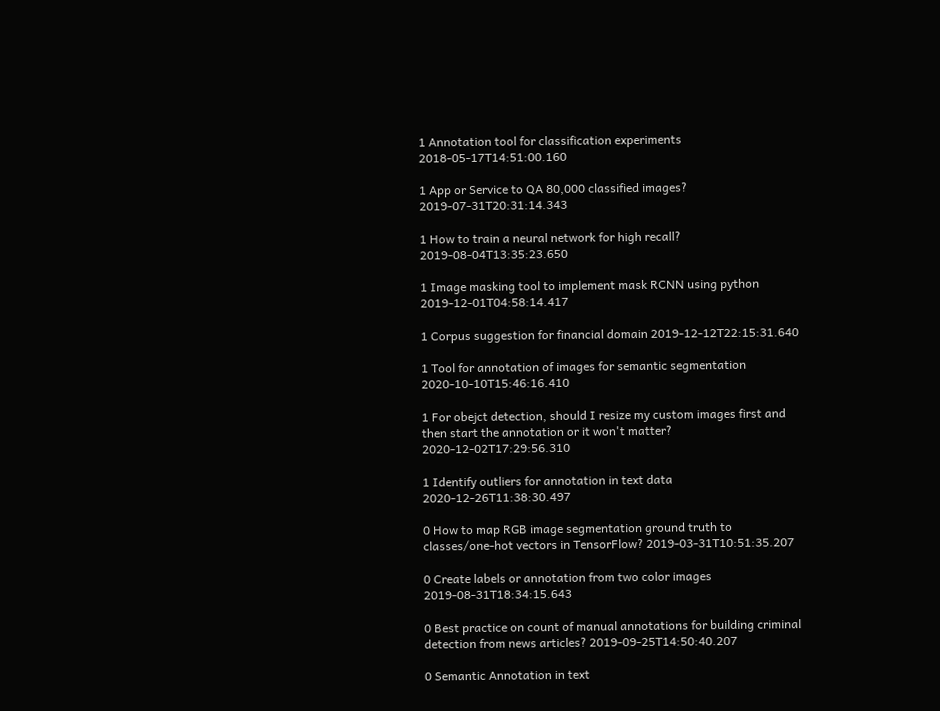1 Annotation tool for classification experiments 2018-05-17T14:51:00.160

1 App or Service to QA 80,000 classified images? 2019-07-31T20:31:14.343

1 How to train a neural network for high recall? 2019-08-04T13:35:23.650

1 Image masking tool to implement mask RCNN using python 2019-12-01T04:58:14.417

1 Corpus suggestion for financial domain 2019-12-12T22:15:31.640

1 Tool for annotation of images for semantic segmentation 2020-10-10T15:46:16.410

1 For obejct detection, should I resize my custom images first and then start the annotation or it won't matter? 2020-12-02T17:29:56.310

1 Identify outliers for annotation in text data 2020-12-26T11:38:30.497

0 How to map RGB image segmentation ground truth to classes/one-hot vectors in TensorFlow? 2019-03-31T10:51:35.207

0 Create labels or annotation from two color images 2019-08-31T18:34:15.643

0 Best practice on count of manual annotations for building criminal detection from news articles? 2019-09-25T14:50:40.207

0 Semantic Annotation in text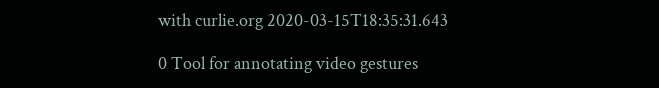with curlie.org 2020-03-15T18:35:31.643

0 Tool for annotating video gestures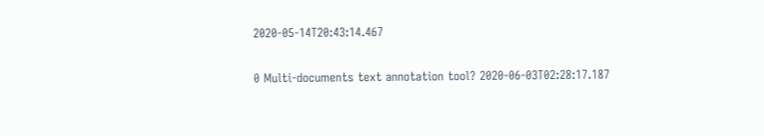2020-05-14T20:43:14.467

0 Multi-documents text annotation tool? 2020-06-03T02:28:17.187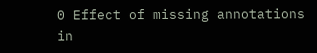0 Effect of missing annotations in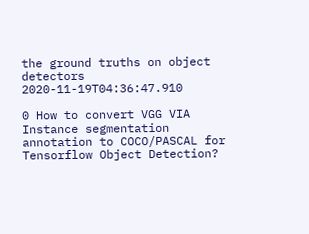the ground truths on object detectors 2020-11-19T04:36:47.910

0 How to convert VGG VIA Instance segmentation annotation to COCO/PASCAL for Tensorflow Object Detection?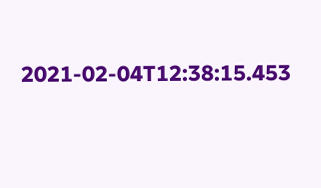2021-02-04T12:38:15.453